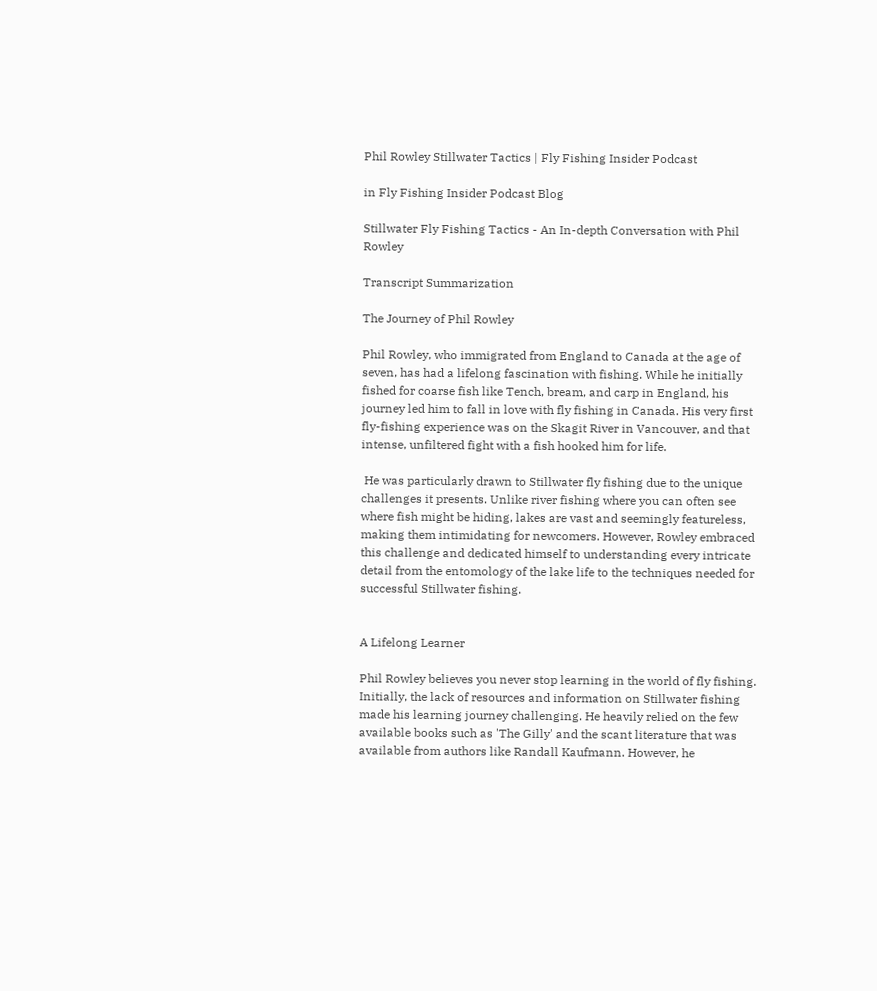Phil Rowley Stillwater Tactics | Fly Fishing Insider Podcast

in Fly Fishing Insider Podcast Blog

Stillwater Fly Fishing Tactics - An In-depth Conversation with Phil Rowley

Transcript Summarization

The Journey of Phil Rowley

Phil Rowley, who immigrated from England to Canada at the age of seven, has had a lifelong fascination with fishing. While he initially fished for coarse fish like Tench, bream, and carp in England, his journey led him to fall in love with fly fishing in Canada. His very first fly-fishing experience was on the Skagit River in Vancouver, and that intense, unfiltered fight with a fish hooked him for life.

 He was particularly drawn to Stillwater fly fishing due to the unique challenges it presents. Unlike river fishing where you can often see where fish might be hiding, lakes are vast and seemingly featureless, making them intimidating for newcomers. However, Rowley embraced this challenge and dedicated himself to understanding every intricate detail from the entomology of the lake life to the techniques needed for successful Stillwater fishing.


A Lifelong Learner

Phil Rowley believes you never stop learning in the world of fly fishing. Initially, the lack of resources and information on Stillwater fishing made his learning journey challenging. He heavily relied on the few available books such as 'The Gilly' and the scant literature that was available from authors like Randall Kaufmann. However, he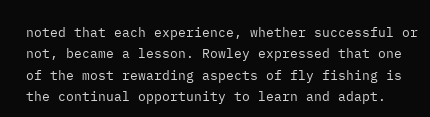noted that each experience, whether successful or not, became a lesson. Rowley expressed that one of the most rewarding aspects of fly fishing is the continual opportunity to learn and adapt.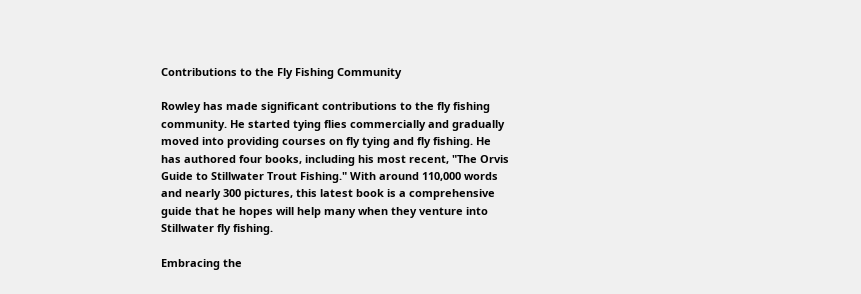Contributions to the Fly Fishing Community

Rowley has made significant contributions to the fly fishing community. He started tying flies commercially and gradually moved into providing courses on fly tying and fly fishing. He has authored four books, including his most recent, "The Orvis Guide to Stillwater Trout Fishing." With around 110,000 words and nearly 300 pictures, this latest book is a comprehensive guide that he hopes will help many when they venture into Stillwater fly fishing.

Embracing the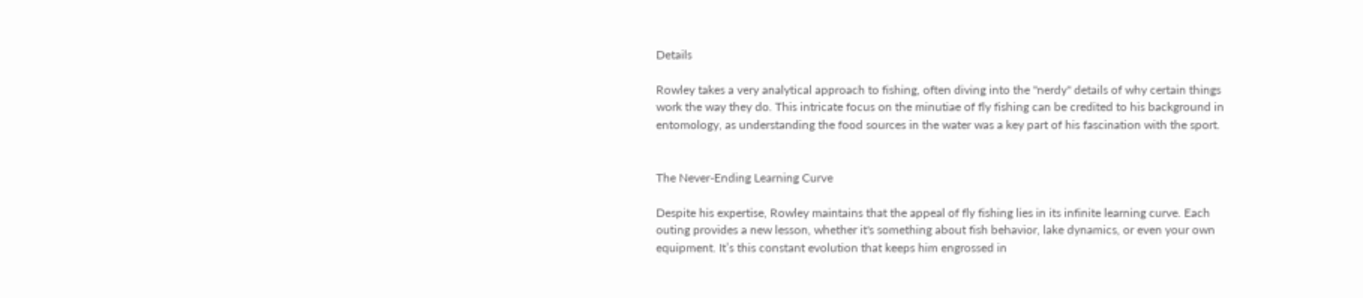Details

Rowley takes a very analytical approach to fishing, often diving into the "nerdy" details of why certain things work the way they do. This intricate focus on the minutiae of fly fishing can be credited to his background in entomology, as understanding the food sources in the water was a key part of his fascination with the sport.


The Never-Ending Learning Curve

Despite his expertise, Rowley maintains that the appeal of fly fishing lies in its infinite learning curve. Each outing provides a new lesson, whether it's something about fish behavior, lake dynamics, or even your own equipment. It’s this constant evolution that keeps him engrossed in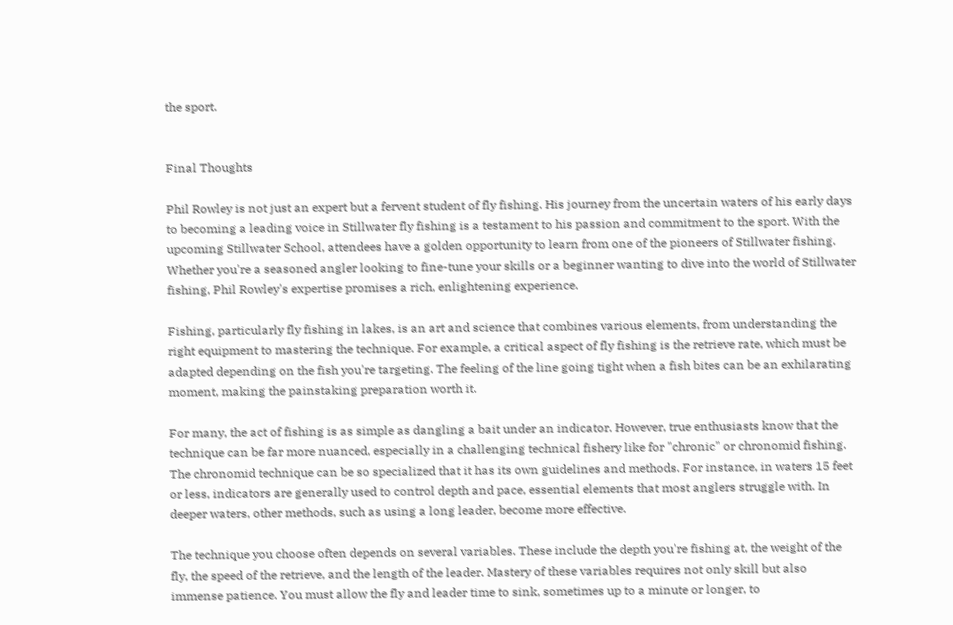the sport.


Final Thoughts

Phil Rowley is not just an expert but a fervent student of fly fishing. His journey from the uncertain waters of his early days to becoming a leading voice in Stillwater fly fishing is a testament to his passion and commitment to the sport. With the upcoming Stillwater School, attendees have a golden opportunity to learn from one of the pioneers of Stillwater fishing. Whether you're a seasoned angler looking to fine-tune your skills or a beginner wanting to dive into the world of Stillwater fishing, Phil Rowley's expertise promises a rich, enlightening experience.

Fishing, particularly fly fishing in lakes, is an art and science that combines various elements, from understanding the right equipment to mastering the technique. For example, a critical aspect of fly fishing is the retrieve rate, which must be adapted depending on the fish you're targeting. The feeling of the line going tight when a fish bites can be an exhilarating moment, making the painstaking preparation worth it.

For many, the act of fishing is as simple as dangling a bait under an indicator. However, true enthusiasts know that the technique can be far more nuanced, especially in a challenging technical fishery like for "chronic" or chronomid fishing. The chronomid technique can be so specialized that it has its own guidelines and methods. For instance, in waters 15 feet or less, indicators are generally used to control depth and pace, essential elements that most anglers struggle with. In deeper waters, other methods, such as using a long leader, become more effective.

The technique you choose often depends on several variables. These include the depth you're fishing at, the weight of the fly, the speed of the retrieve, and the length of the leader. Mastery of these variables requires not only skill but also immense patience. You must allow the fly and leader time to sink, sometimes up to a minute or longer, to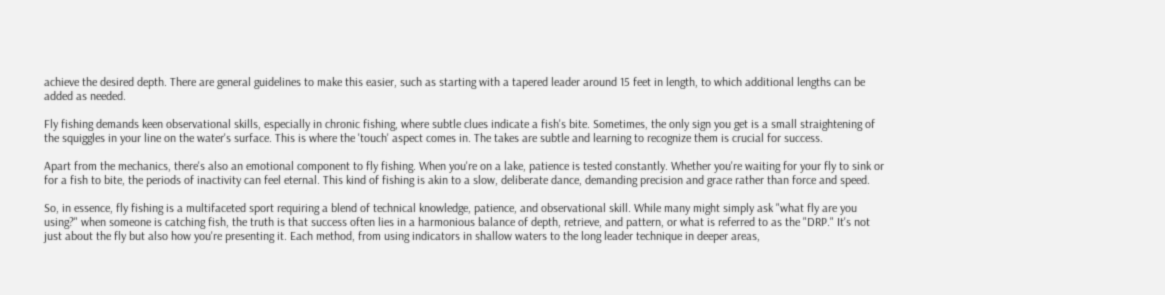achieve the desired depth. There are general guidelines to make this easier, such as starting with a tapered leader around 15 feet in length, to which additional lengths can be added as needed.

Fly fishing demands keen observational skills, especially in chronic fishing, where subtle clues indicate a fish's bite. Sometimes, the only sign you get is a small straightening of the squiggles in your line on the water's surface. This is where the 'touch' aspect comes in. The takes are subtle and learning to recognize them is crucial for success.

Apart from the mechanics, there's also an emotional component to fly fishing. When you're on a lake, patience is tested constantly. Whether you're waiting for your fly to sink or for a fish to bite, the periods of inactivity can feel eternal. This kind of fishing is akin to a slow, deliberate dance, demanding precision and grace rather than force and speed.

So, in essence, fly fishing is a multifaceted sport requiring a blend of technical knowledge, patience, and observational skill. While many might simply ask "what fly are you using?" when someone is catching fish, the truth is that success often lies in a harmonious balance of depth, retrieve, and pattern, or what is referred to as the "DRP." It's not just about the fly but also how you're presenting it. Each method, from using indicators in shallow waters to the long leader technique in deeper areas,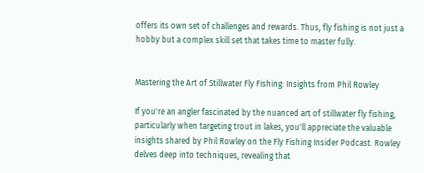offers its own set of challenges and rewards. Thus, fly fishing is not just a hobby but a complex skill set that takes time to master fully.


Mastering the Art of Stillwater Fly Fishing: Insights from Phil Rowley

If you're an angler fascinated by the nuanced art of stillwater fly fishing, particularly when targeting trout in lakes, you'll appreciate the valuable insights shared by Phil Rowley on the Fly Fishing Insider Podcast. Rowley delves deep into techniques, revealing that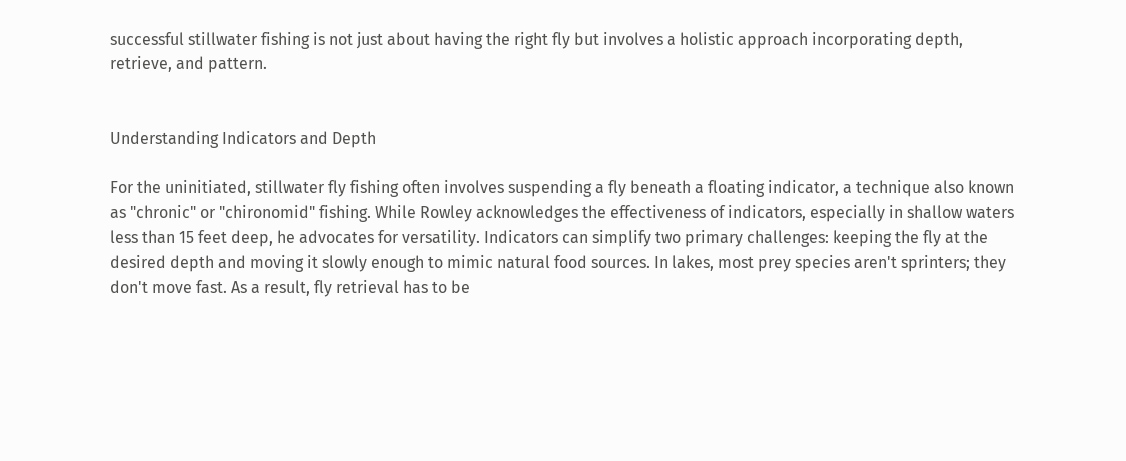successful stillwater fishing is not just about having the right fly but involves a holistic approach incorporating depth, retrieve, and pattern.


Understanding Indicators and Depth

For the uninitiated, stillwater fly fishing often involves suspending a fly beneath a floating indicator, a technique also known as "chronic" or "chironomid" fishing. While Rowley acknowledges the effectiveness of indicators, especially in shallow waters less than 15 feet deep, he advocates for versatility. Indicators can simplify two primary challenges: keeping the fly at the desired depth and moving it slowly enough to mimic natural food sources. In lakes, most prey species aren't sprinters; they don't move fast. As a result, fly retrieval has to be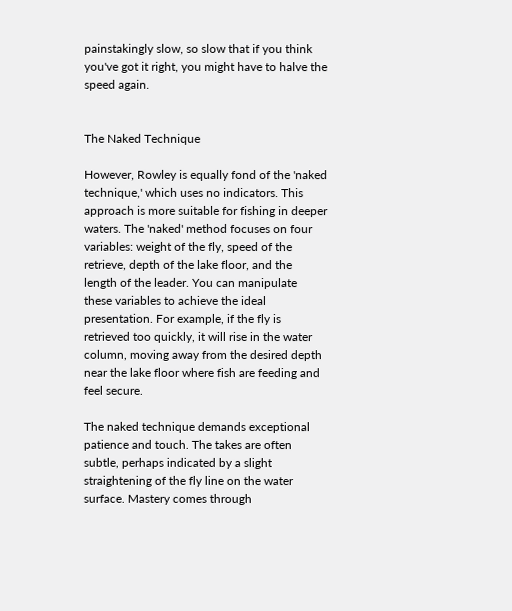painstakingly slow, so slow that if you think you've got it right, you might have to halve the speed again.


The Naked Technique

However, Rowley is equally fond of the 'naked technique,' which uses no indicators. This approach is more suitable for fishing in deeper waters. The 'naked' method focuses on four variables: weight of the fly, speed of the retrieve, depth of the lake floor, and the length of the leader. You can manipulate these variables to achieve the ideal presentation. For example, if the fly is retrieved too quickly, it will rise in the water column, moving away from the desired depth near the lake floor where fish are feeding and feel secure.

The naked technique demands exceptional patience and touch. The takes are often subtle, perhaps indicated by a slight straightening of the fly line on the water surface. Mastery comes through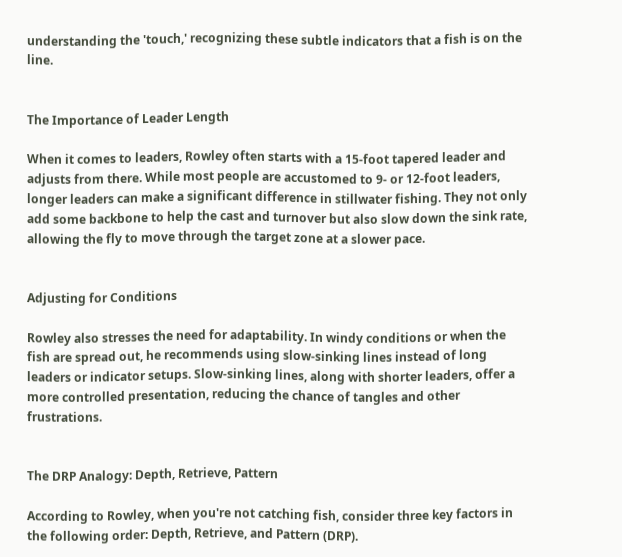understanding the 'touch,' recognizing these subtle indicators that a fish is on the line.


The Importance of Leader Length

When it comes to leaders, Rowley often starts with a 15-foot tapered leader and adjusts from there. While most people are accustomed to 9- or 12-foot leaders, longer leaders can make a significant difference in stillwater fishing. They not only add some backbone to help the cast and turnover but also slow down the sink rate, allowing the fly to move through the target zone at a slower pace.


Adjusting for Conditions

Rowley also stresses the need for adaptability. In windy conditions or when the fish are spread out, he recommends using slow-sinking lines instead of long leaders or indicator setups. Slow-sinking lines, along with shorter leaders, offer a more controlled presentation, reducing the chance of tangles and other frustrations.


The DRP Analogy: Depth, Retrieve, Pattern

According to Rowley, when you're not catching fish, consider three key factors in the following order: Depth, Retrieve, and Pattern (DRP).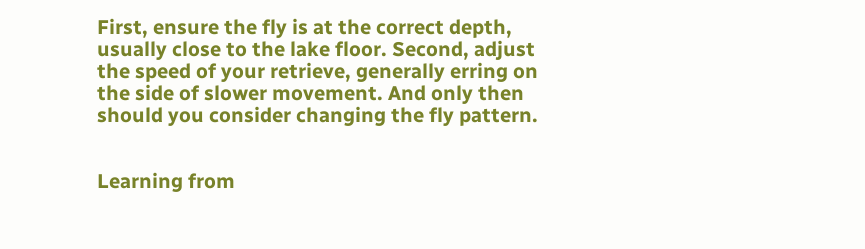First, ensure the fly is at the correct depth, usually close to the lake floor. Second, adjust the speed of your retrieve, generally erring on the side of slower movement. And only then should you consider changing the fly pattern.


Learning from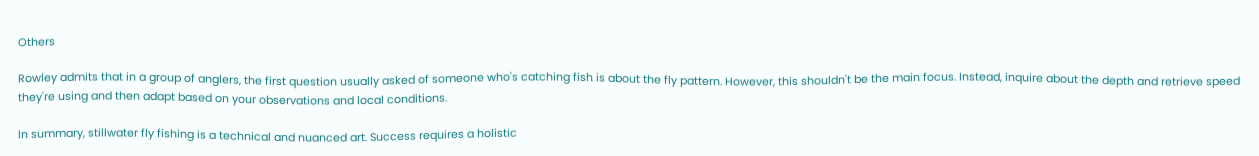Others

Rowley admits that in a group of anglers, the first question usually asked of someone who's catching fish is about the fly pattern. However, this shouldn't be the main focus. Instead, inquire about the depth and retrieve speed they're using and then adapt based on your observations and local conditions.

In summary, stillwater fly fishing is a technical and nuanced art. Success requires a holistic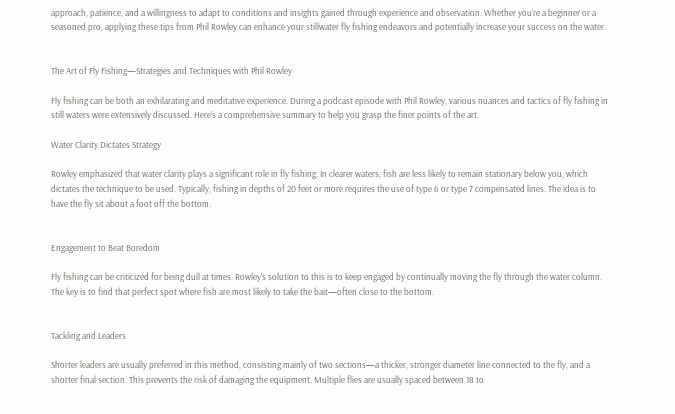approach, patience, and a willingness to adapt to conditions and insights gained through experience and observation. Whether you're a beginner or a seasoned pro, applying these tips from Phil Rowley can enhance your stillwater fly fishing endeavors and potentially increase your success on the water.


The Art of Fly Fishing—Strategies and Techniques with Phil Rowley

Fly fishing can be both an exhilarating and meditative experience. During a podcast episode with Phil Rowley, various nuances and tactics of fly fishing in still waters were extensively discussed. Here’s a comprehensive summary to help you grasp the finer points of the art.

Water Clarity Dictates Strategy

Rowley emphasized that water clarity plays a significant role in fly fishing. In clearer waters, fish are less likely to remain stationary below you, which dictates the technique to be used. Typically, fishing in depths of 20 feet or more requires the use of type 6 or type 7 compensated lines. The idea is to have the fly sit about a foot off the bottom.


Engagement to Beat Boredom

Fly fishing can be criticized for being dull at times. Rowley's solution to this is to keep engaged by continually moving the fly through the water column. The key is to find that perfect spot where fish are most likely to take the bait—often close to the bottom.


Tackling and Leaders

Shorter leaders are usually preferred in this method, consisting mainly of two sections—a thicker, stronger diameter line connected to the fly, and a shorter final section. This prevents the risk of damaging the equipment. Multiple flies are usually spaced between 18 to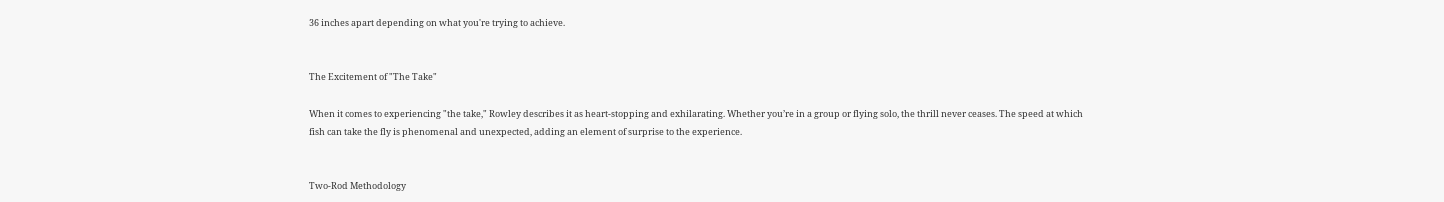36 inches apart depending on what you're trying to achieve.


The Excitement of "The Take"

When it comes to experiencing "the take," Rowley describes it as heart-stopping and exhilarating. Whether you’re in a group or flying solo, the thrill never ceases. The speed at which fish can take the fly is phenomenal and unexpected, adding an element of surprise to the experience.


Two-Rod Methodology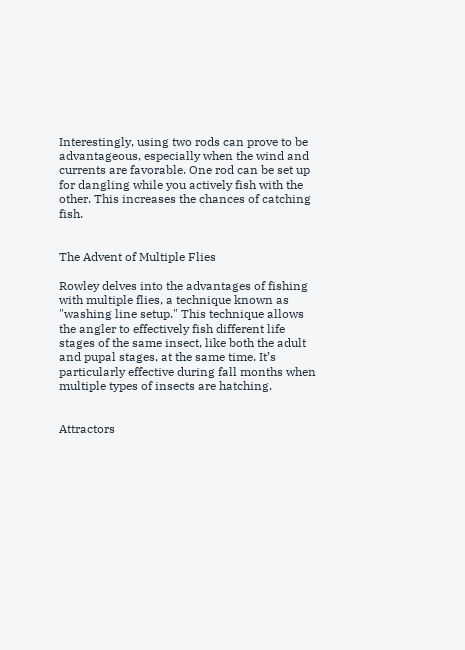Interestingly, using two rods can prove to be advantageous, especially when the wind and currents are favorable. One rod can be set up for dangling while you actively fish with the other. This increases the chances of catching fish.


The Advent of Multiple Flies

Rowley delves into the advantages of fishing with multiple flies, a technique known as "washing line setup." This technique allows the angler to effectively fish different life stages of the same insect, like both the adult and pupal stages, at the same time. It’s particularly effective during fall months when multiple types of insects are hatching.


Attractors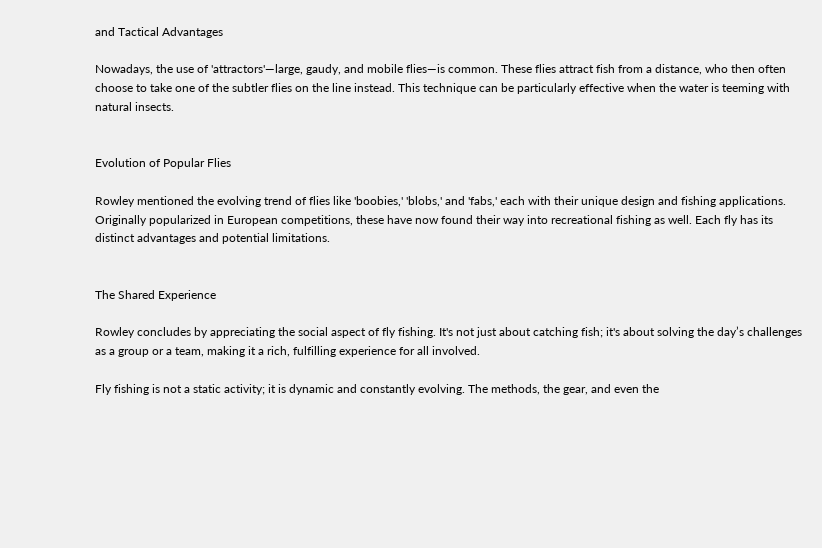and Tactical Advantages

Nowadays, the use of 'attractors'—large, gaudy, and mobile flies—is common. These flies attract fish from a distance, who then often choose to take one of the subtler flies on the line instead. This technique can be particularly effective when the water is teeming with natural insects.


Evolution of Popular Flies

Rowley mentioned the evolving trend of flies like 'boobies,' 'blobs,' and 'fabs,' each with their unique design and fishing applications. Originally popularized in European competitions, these have now found their way into recreational fishing as well. Each fly has its distinct advantages and potential limitations.


The Shared Experience

Rowley concludes by appreciating the social aspect of fly fishing. It's not just about catching fish; it's about solving the day’s challenges as a group or a team, making it a rich, fulfilling experience for all involved.

Fly fishing is not a static activity; it is dynamic and constantly evolving. The methods, the gear, and even the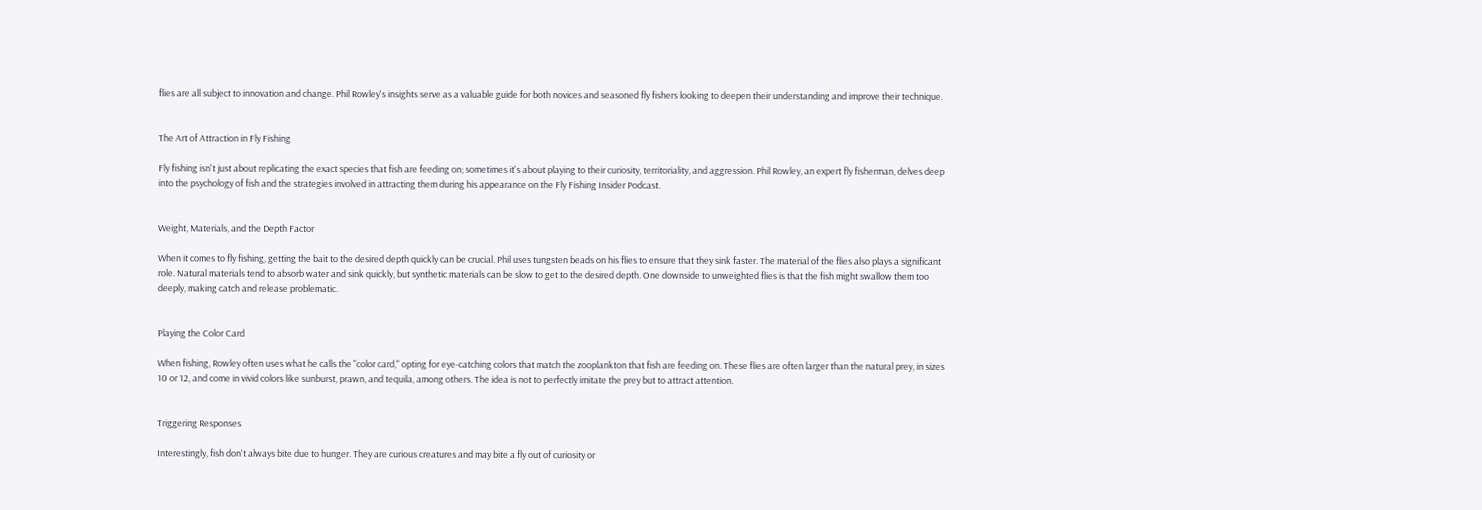flies are all subject to innovation and change. Phil Rowley's insights serve as a valuable guide for both novices and seasoned fly fishers looking to deepen their understanding and improve their technique.


The Art of Attraction in Fly Fishing

Fly fishing isn't just about replicating the exact species that fish are feeding on; sometimes it's about playing to their curiosity, territoriality, and aggression. Phil Rowley, an expert fly fisherman, delves deep into the psychology of fish and the strategies involved in attracting them during his appearance on the Fly Fishing Insider Podcast.


Weight, Materials, and the Depth Factor

When it comes to fly fishing, getting the bait to the desired depth quickly can be crucial. Phil uses tungsten beads on his flies to ensure that they sink faster. The material of the flies also plays a significant role. Natural materials tend to absorb water and sink quickly, but synthetic materials can be slow to get to the desired depth. One downside to unweighted flies is that the fish might swallow them too deeply, making catch and release problematic.


Playing the Color Card

When fishing, Rowley often uses what he calls the "color card," opting for eye-catching colors that match the zooplankton that fish are feeding on. These flies are often larger than the natural prey, in sizes 10 or 12, and come in vivid colors like sunburst, prawn, and tequila, among others. The idea is not to perfectly imitate the prey but to attract attention.


Triggering Responses

Interestingly, fish don't always bite due to hunger. They are curious creatures and may bite a fly out of curiosity or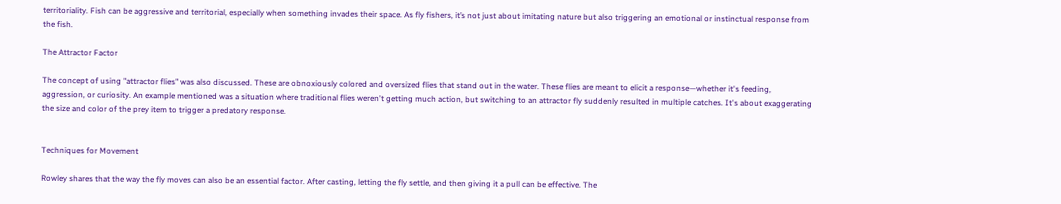territoriality. Fish can be aggressive and territorial, especially when something invades their space. As fly fishers, it’s not just about imitating nature but also triggering an emotional or instinctual response from the fish.

The Attractor Factor

The concept of using "attractor flies" was also discussed. These are obnoxiously colored and oversized flies that stand out in the water. These flies are meant to elicit a response—whether it's feeding, aggression, or curiosity. An example mentioned was a situation where traditional flies weren't getting much action, but switching to an attractor fly suddenly resulted in multiple catches. It's about exaggerating the size and color of the prey item to trigger a predatory response.


Techniques for Movement

Rowley shares that the way the fly moves can also be an essential factor. After casting, letting the fly settle, and then giving it a pull can be effective. The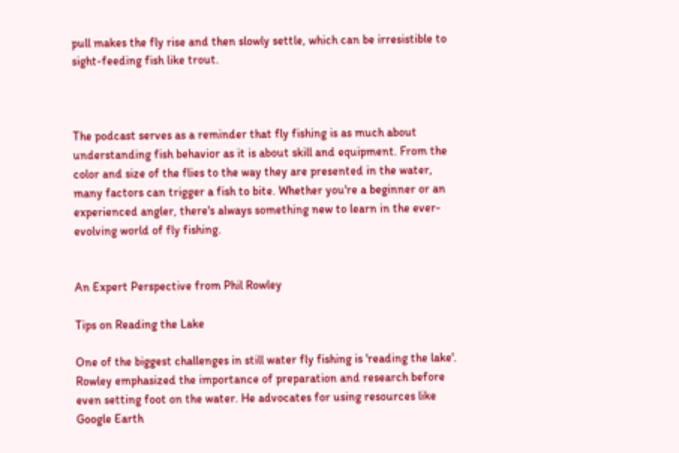pull makes the fly rise and then slowly settle, which can be irresistible to sight-feeding fish like trout.



The podcast serves as a reminder that fly fishing is as much about understanding fish behavior as it is about skill and equipment. From the color and size of the flies to the way they are presented in the water, many factors can trigger a fish to bite. Whether you're a beginner or an experienced angler, there's always something new to learn in the ever-evolving world of fly fishing.


An Expert Perspective from Phil Rowley

Tips on Reading the Lake

One of the biggest challenges in still water fly fishing is 'reading the lake'. Rowley emphasized the importance of preparation and research before even setting foot on the water. He advocates for using resources like Google Earth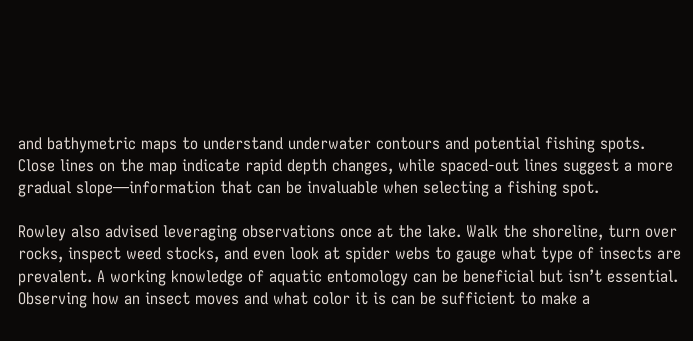and bathymetric maps to understand underwater contours and potential fishing spots. Close lines on the map indicate rapid depth changes, while spaced-out lines suggest a more gradual slope—information that can be invaluable when selecting a fishing spot.

Rowley also advised leveraging observations once at the lake. Walk the shoreline, turn over rocks, inspect weed stocks, and even look at spider webs to gauge what type of insects are prevalent. A working knowledge of aquatic entomology can be beneficial but isn’t essential. Observing how an insect moves and what color it is can be sufficient to make a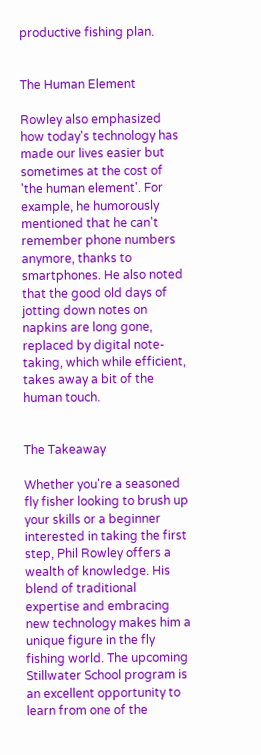productive fishing plan.


The Human Element

Rowley also emphasized how today's technology has made our lives easier but sometimes at the cost of 'the human element'. For example, he humorously mentioned that he can't remember phone numbers anymore, thanks to smartphones. He also noted that the good old days of jotting down notes on napkins are long gone, replaced by digital note-taking, which while efficient, takes away a bit of the human touch.


The Takeaway

Whether you're a seasoned fly fisher looking to brush up your skills or a beginner interested in taking the first step, Phil Rowley offers a wealth of knowledge. His blend of traditional expertise and embracing new technology makes him a unique figure in the fly fishing world. The upcoming Stillwater School program is an excellent opportunity to learn from one of the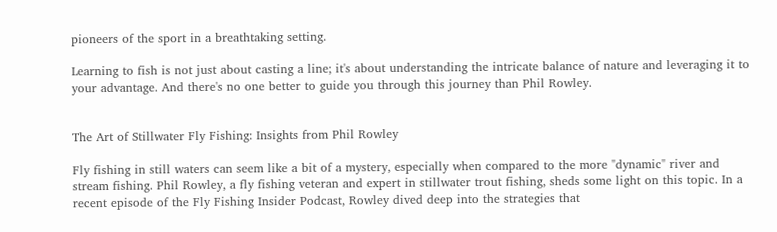pioneers of the sport in a breathtaking setting.

Learning to fish is not just about casting a line; it's about understanding the intricate balance of nature and leveraging it to your advantage. And there's no one better to guide you through this journey than Phil Rowley.


The Art of Stillwater Fly Fishing: Insights from Phil Rowley

Fly fishing in still waters can seem like a bit of a mystery, especially when compared to the more "dynamic" river and stream fishing. Phil Rowley, a fly fishing veteran and expert in stillwater trout fishing, sheds some light on this topic. In a recent episode of the Fly Fishing Insider Podcast, Rowley dived deep into the strategies that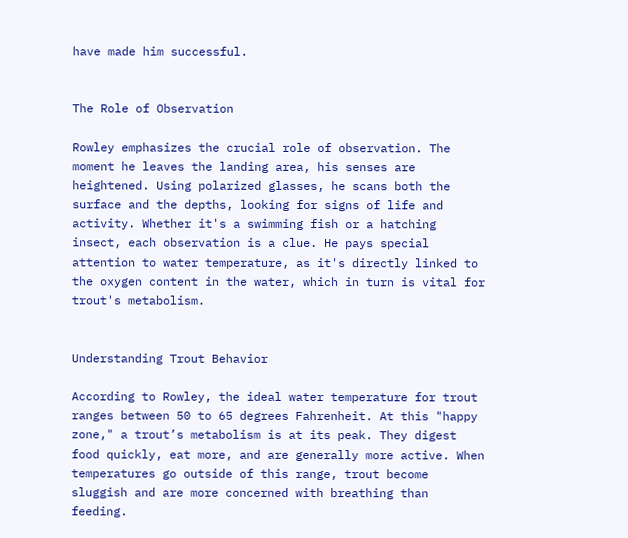have made him successful.


The Role of Observation

Rowley emphasizes the crucial role of observation. The moment he leaves the landing area, his senses are heightened. Using polarized glasses, he scans both the surface and the depths, looking for signs of life and activity. Whether it's a swimming fish or a hatching insect, each observation is a clue. He pays special attention to water temperature, as it's directly linked to the oxygen content in the water, which in turn is vital for trout's metabolism.


Understanding Trout Behavior

According to Rowley, the ideal water temperature for trout ranges between 50 to 65 degrees Fahrenheit. At this "happy zone," a trout’s metabolism is at its peak. They digest food quickly, eat more, and are generally more active. When temperatures go outside of this range, trout become sluggish and are more concerned with breathing than feeding.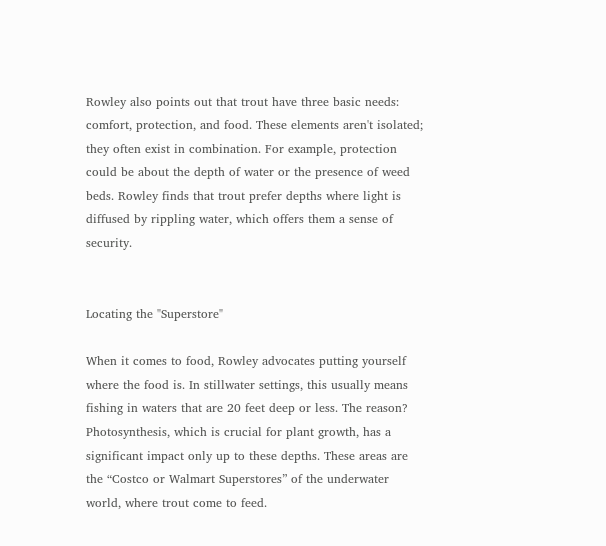Rowley also points out that trout have three basic needs: comfort, protection, and food. These elements aren't isolated; they often exist in combination. For example, protection could be about the depth of water or the presence of weed beds. Rowley finds that trout prefer depths where light is diffused by rippling water, which offers them a sense of security.


Locating the "Superstore"

When it comes to food, Rowley advocates putting yourself where the food is. In stillwater settings, this usually means fishing in waters that are 20 feet deep or less. The reason? Photosynthesis, which is crucial for plant growth, has a significant impact only up to these depths. These areas are the “Costco or Walmart Superstores” of the underwater world, where trout come to feed.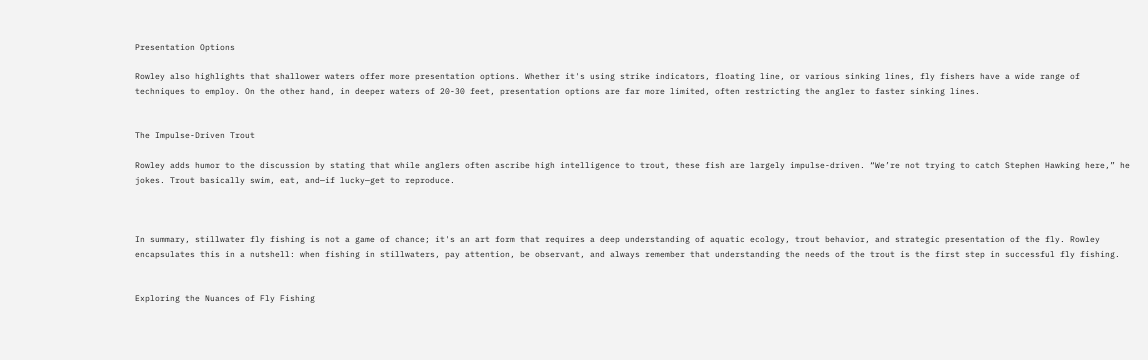Presentation Options

Rowley also highlights that shallower waters offer more presentation options. Whether it's using strike indicators, floating line, or various sinking lines, fly fishers have a wide range of techniques to employ. On the other hand, in deeper waters of 20-30 feet, presentation options are far more limited, often restricting the angler to faster sinking lines.


The Impulse-Driven Trout

Rowley adds humor to the discussion by stating that while anglers often ascribe high intelligence to trout, these fish are largely impulse-driven. “We’re not trying to catch Stephen Hawking here,” he jokes. Trout basically swim, eat, and—if lucky—get to reproduce.



In summary, stillwater fly fishing is not a game of chance; it's an art form that requires a deep understanding of aquatic ecology, trout behavior, and strategic presentation of the fly. Rowley encapsulates this in a nutshell: when fishing in stillwaters, pay attention, be observant, and always remember that understanding the needs of the trout is the first step in successful fly fishing.


Exploring the Nuances of Fly Fishing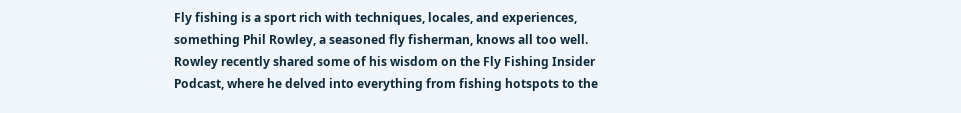Fly fishing is a sport rich with techniques, locales, and experiences, something Phil Rowley, a seasoned fly fisherman, knows all too well. Rowley recently shared some of his wisdom on the Fly Fishing Insider Podcast, where he delved into everything from fishing hotspots to the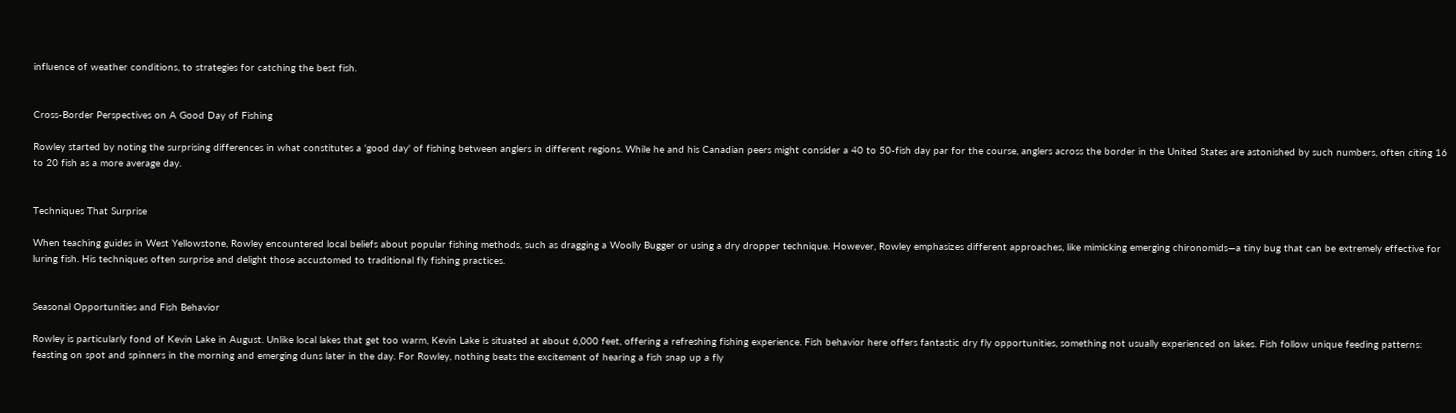influence of weather conditions, to strategies for catching the best fish.


Cross-Border Perspectives on A Good Day of Fishing

Rowley started by noting the surprising differences in what constitutes a 'good day' of fishing between anglers in different regions. While he and his Canadian peers might consider a 40 to 50-fish day par for the course, anglers across the border in the United States are astonished by such numbers, often citing 16 to 20 fish as a more average day.


Techniques That Surprise

When teaching guides in West Yellowstone, Rowley encountered local beliefs about popular fishing methods, such as dragging a Woolly Bugger or using a dry dropper technique. However, Rowley emphasizes different approaches, like mimicking emerging chironomids—a tiny bug that can be extremely effective for luring fish. His techniques often surprise and delight those accustomed to traditional fly fishing practices.


Seasonal Opportunities and Fish Behavior

Rowley is particularly fond of Kevin Lake in August. Unlike local lakes that get too warm, Kevin Lake is situated at about 6,000 feet, offering a refreshing fishing experience. Fish behavior here offers fantastic dry fly opportunities, something not usually experienced on lakes. Fish follow unique feeding patterns: feasting on spot and spinners in the morning and emerging duns later in the day. For Rowley, nothing beats the excitement of hearing a fish snap up a fly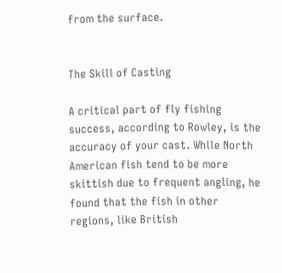from the surface.


The Skill of Casting

A critical part of fly fishing success, according to Rowley, is the accuracy of your cast. While North American fish tend to be more skittish due to frequent angling, he found that the fish in other regions, like British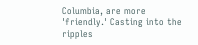Columbia, are more 'friendly.' Casting into the ripples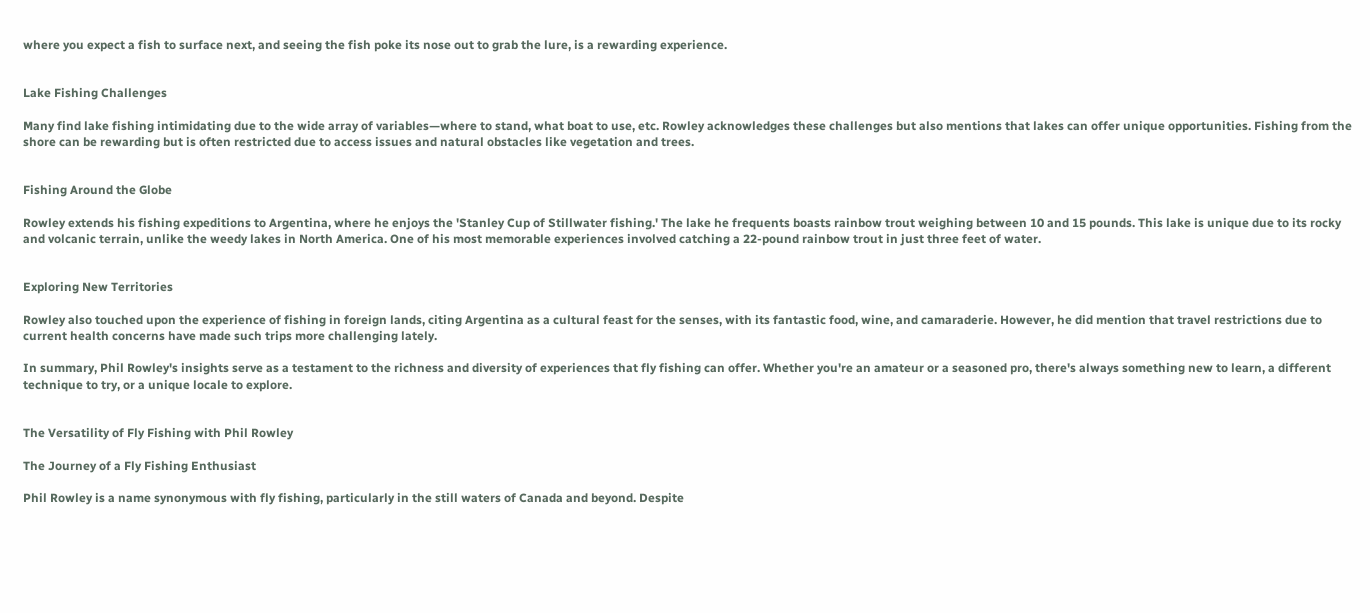where you expect a fish to surface next, and seeing the fish poke its nose out to grab the lure, is a rewarding experience.


Lake Fishing Challenges

Many find lake fishing intimidating due to the wide array of variables—where to stand, what boat to use, etc. Rowley acknowledges these challenges but also mentions that lakes can offer unique opportunities. Fishing from the shore can be rewarding but is often restricted due to access issues and natural obstacles like vegetation and trees.


Fishing Around the Globe

Rowley extends his fishing expeditions to Argentina, where he enjoys the 'Stanley Cup of Stillwater fishing.' The lake he frequents boasts rainbow trout weighing between 10 and 15 pounds. This lake is unique due to its rocky and volcanic terrain, unlike the weedy lakes in North America. One of his most memorable experiences involved catching a 22-pound rainbow trout in just three feet of water.


Exploring New Territories

Rowley also touched upon the experience of fishing in foreign lands, citing Argentina as a cultural feast for the senses, with its fantastic food, wine, and camaraderie. However, he did mention that travel restrictions due to current health concerns have made such trips more challenging lately.

In summary, Phil Rowley's insights serve as a testament to the richness and diversity of experiences that fly fishing can offer. Whether you're an amateur or a seasoned pro, there's always something new to learn, a different technique to try, or a unique locale to explore.


The Versatility of Fly Fishing with Phil Rowley

The Journey of a Fly Fishing Enthusiast

Phil Rowley is a name synonymous with fly fishing, particularly in the still waters of Canada and beyond. Despite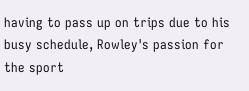having to pass up on trips due to his busy schedule, Rowley's passion for the sport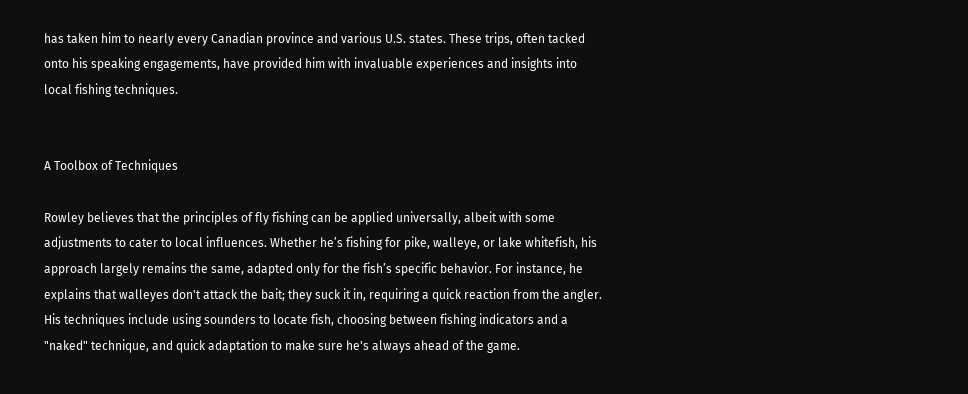has taken him to nearly every Canadian province and various U.S. states. These trips, often tacked onto his speaking engagements, have provided him with invaluable experiences and insights into local fishing techniques.


A Toolbox of Techniques

Rowley believes that the principles of fly fishing can be applied universally, albeit with some adjustments to cater to local influences. Whether he’s fishing for pike, walleye, or lake whitefish, his approach largely remains the same, adapted only for the fish’s specific behavior. For instance, he explains that walleyes don't attack the bait; they suck it in, requiring a quick reaction from the angler. His techniques include using sounders to locate fish, choosing between fishing indicators and a "naked" technique, and quick adaptation to make sure he's always ahead of the game.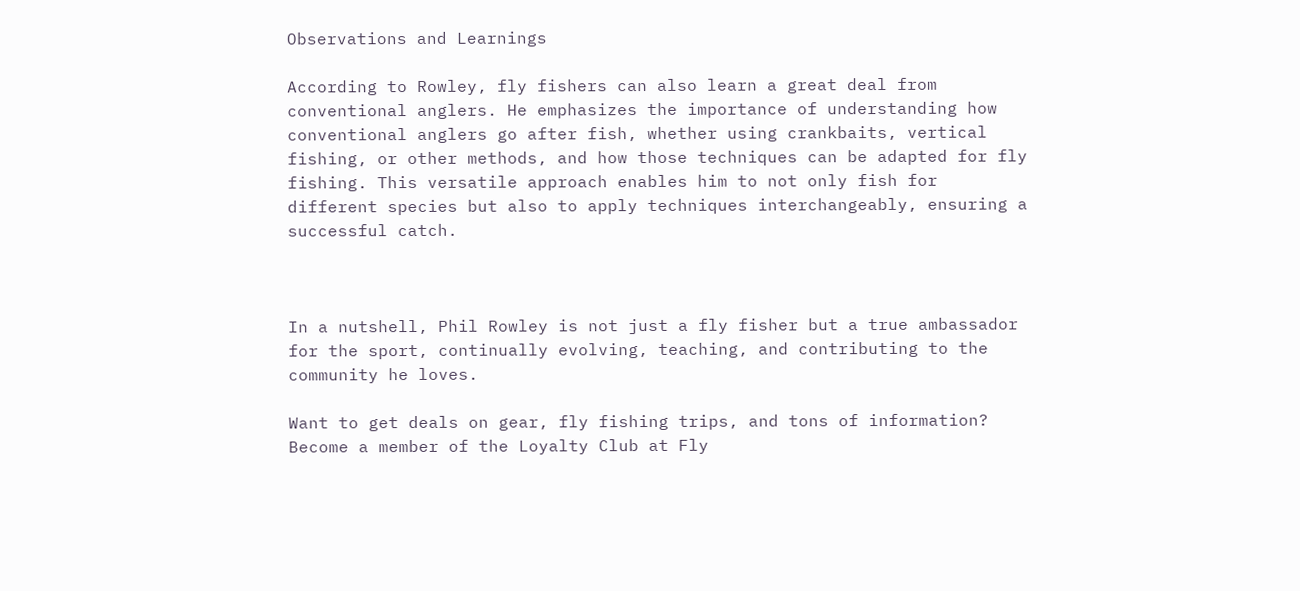Observations and Learnings

According to Rowley, fly fishers can also learn a great deal from conventional anglers. He emphasizes the importance of understanding how conventional anglers go after fish, whether using crankbaits, vertical fishing, or other methods, and how those techniques can be adapted for fly fishing. This versatile approach enables him to not only fish for different species but also to apply techniques interchangeably, ensuring a successful catch.



In a nutshell, Phil Rowley is not just a fly fisher but a true ambassador for the sport, continually evolving, teaching, and contributing to the community he loves.

Want to get deals on gear, fly fishing trips, and tons of information?  Become a member of the Loyalty Club at Fly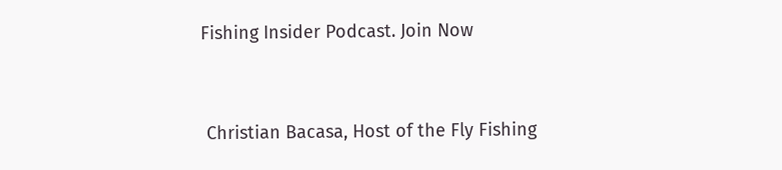Fishing Insider Podcast. Join Now


 Christian Bacasa, Host of the Fly Fishing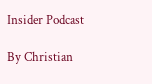Insider Podcast

By Christian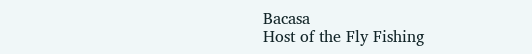Bacasa
Host of the Fly Fishing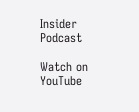Insider Podcast

Watch on YouTube